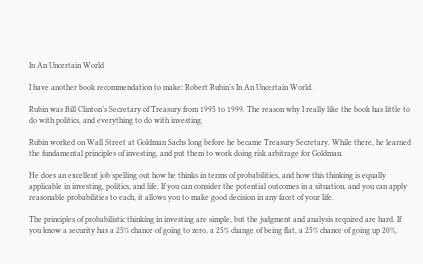In An Uncertain World

I have another book recommendation to make: Robert Rubin’s In An Uncertain World.

Rubin was Bill Clinton’s Secretary of Treasury from 1995 to 1999. The reason why I really like the book has little to do with politics, and everything to do with investing.

Rubin worked on Wall Street at Goldman Sachs long before he became Treasury Secretary. While there, he learned the fundamental principles of investing, and put them to work doing risk arbitrage for Goldman.

He does an excellent job spelling out how he thinks in terms of probabilities, and how this thinking is equally applicable in investing, politics, and life. If you can consider the potential outcomes in a situation, and you can apply reasonable probabilities to each, it allows you to make good decision in any facet of your life.

The principles of probabilistic thinking in investing are simple, but the judgment and analysis required are hard. If you know a security has a 25% chance of going to zero, a 25% change of being flat, a 25% chance of going up 20%,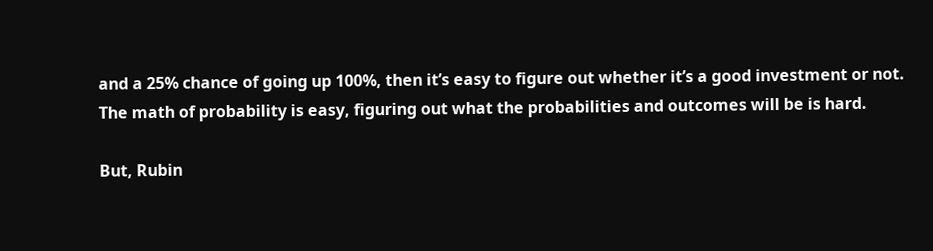and a 25% chance of going up 100%, then it’s easy to figure out whether it’s a good investment or not. The math of probability is easy, figuring out what the probabilities and outcomes will be is hard.

But, Rubin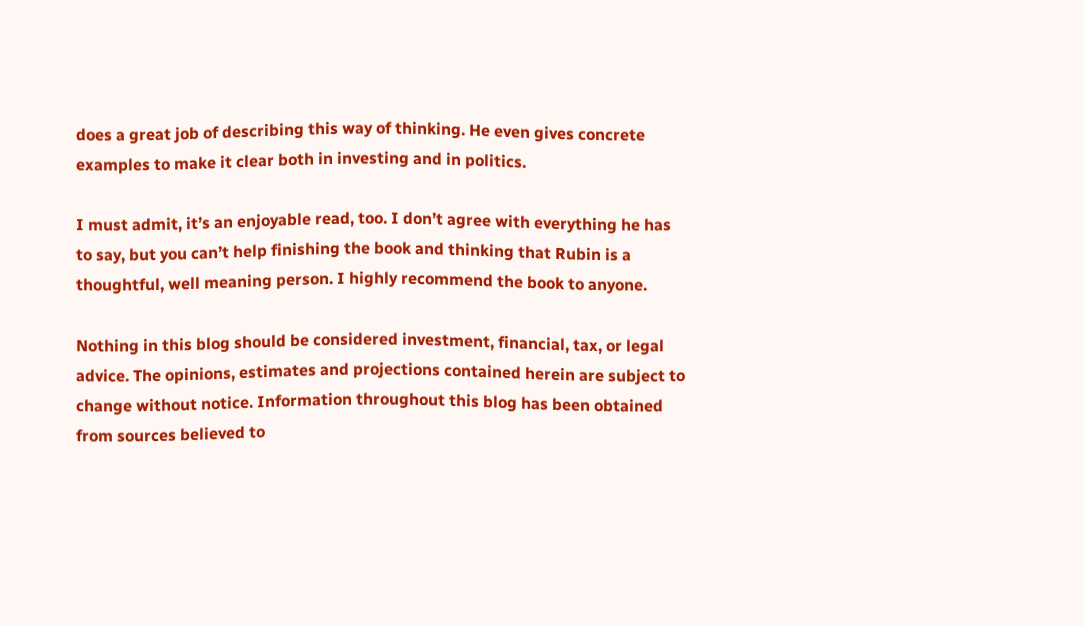does a great job of describing this way of thinking. He even gives concrete examples to make it clear both in investing and in politics.

I must admit, it’s an enjoyable read, too. I don’t agree with everything he has to say, but you can’t help finishing the book and thinking that Rubin is a thoughtful, well meaning person. I highly recommend the book to anyone.

Nothing in this blog should be considered investment, financial, tax, or legal advice. The opinions, estimates and projections contained herein are subject to change without notice. Information throughout this blog has been obtained from sources believed to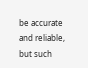be accurate and reliable, but such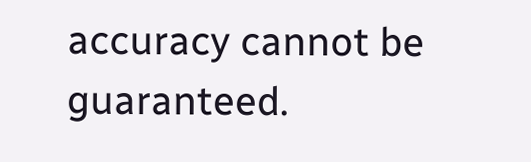accuracy cannot be guaranteed.